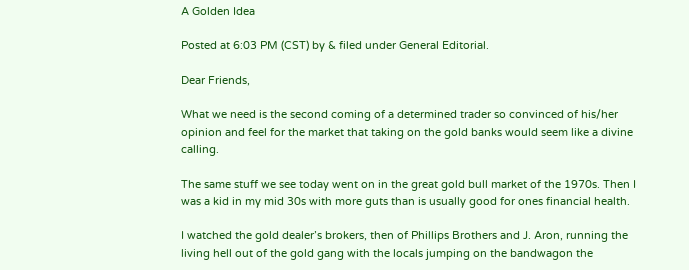A Golden Idea

Posted at 6:03 PM (CST) by & filed under General Editorial.

Dear Friends,

What we need is the second coming of a determined trader so convinced of his/her opinion and feel for the market that taking on the gold banks would seem like a divine calling.

The same stuff we see today went on in the great gold bull market of the 1970s. Then I was a kid in my mid 30s with more guts than is usually good for ones financial health.

I watched the gold dealer’s brokers, then of Phillips Brothers and J. Aron, running the living hell out of the gold gang with the locals jumping on the bandwagon the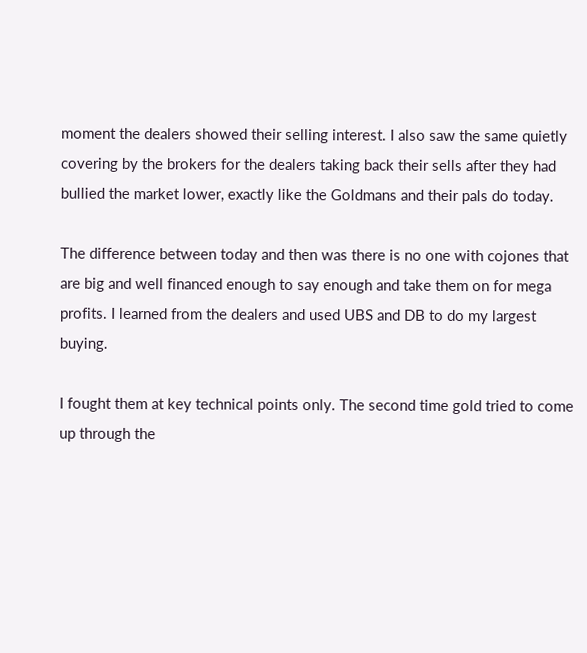moment the dealers showed their selling interest. I also saw the same quietly covering by the brokers for the dealers taking back their sells after they had bullied the market lower, exactly like the Goldmans and their pals do today.

The difference between today and then was there is no one with cojones that are big and well financed enough to say enough and take them on for mega profits. I learned from the dealers and used UBS and DB to do my largest buying.

I fought them at key technical points only. The second time gold tried to come up through the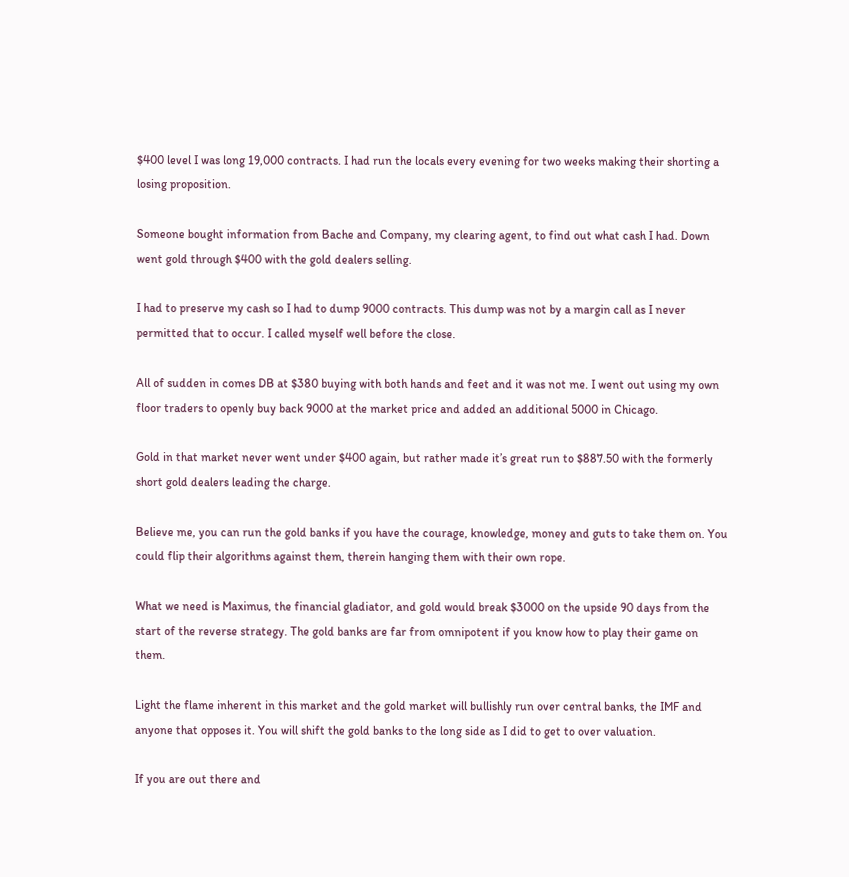$400 level I was long 19,000 contracts. I had run the locals every evening for two weeks making their shorting a losing proposition.

Someone bought information from Bache and Company, my clearing agent, to find out what cash I had. Down went gold through $400 with the gold dealers selling.

I had to preserve my cash so I had to dump 9000 contracts. This dump was not by a margin call as I never permitted that to occur. I called myself well before the close.

All of sudden in comes DB at $380 buying with both hands and feet and it was not me. I went out using my own floor traders to openly buy back 9000 at the market price and added an additional 5000 in Chicago.

Gold in that market never went under $400 again, but rather made it’s great run to $887.50 with the formerly short gold dealers leading the charge.

Believe me, you can run the gold banks if you have the courage, knowledge, money and guts to take them on. You could flip their algorithms against them, therein hanging them with their own rope.

What we need is Maximus, the financial gladiator, and gold would break $3000 on the upside 90 days from the start of the reverse strategy. The gold banks are far from omnipotent if you know how to play their game on them.

Light the flame inherent in this market and the gold market will bullishly run over central banks, the IMF and anyone that opposes it. You will shift the gold banks to the long side as I did to get to over valuation.

If you are out there and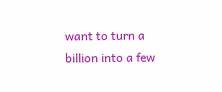want to turn a billion into a few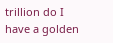trillion do I have a golden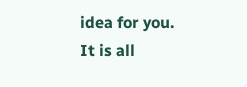idea for you. It is all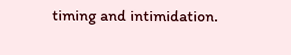timing and intimidation.